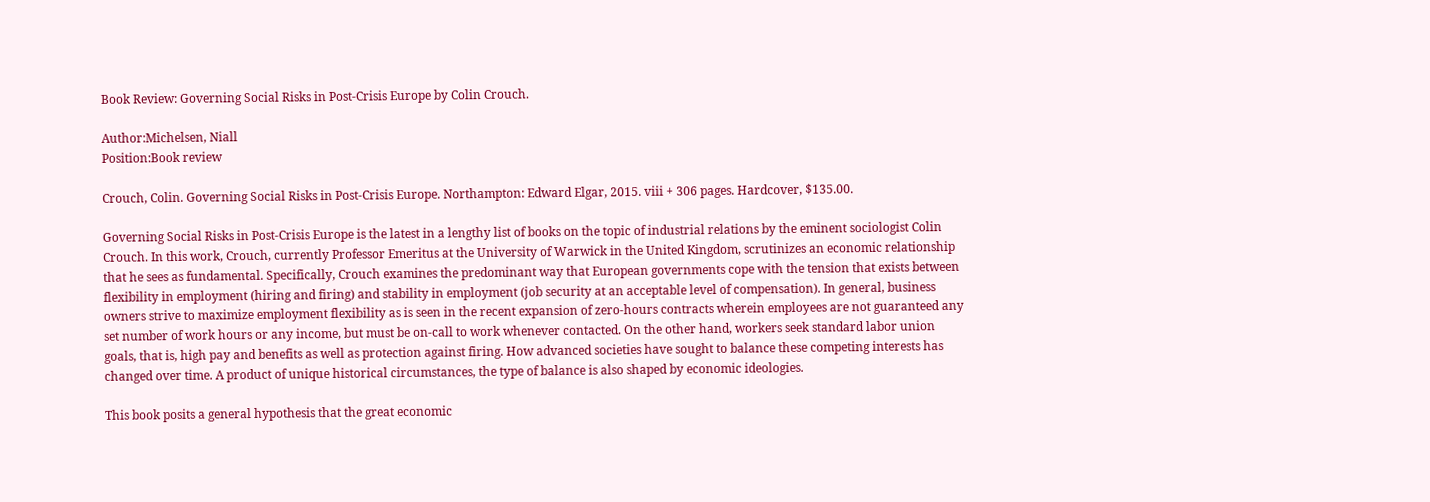Book Review: Governing Social Risks in Post-Crisis Europe by Colin Crouch.

Author:Michelsen, Niall
Position:Book review

Crouch, Colin. Governing Social Risks in Post-Crisis Europe. Northampton: Edward Elgar, 2015. viii + 306 pages. Hardcover, $135.00.

Governing Social Risks in Post-Crisis Europe is the latest in a lengthy list of books on the topic of industrial relations by the eminent sociologist Colin Crouch. In this work, Crouch, currently Professor Emeritus at the University of Warwick in the United Kingdom, scrutinizes an economic relationship that he sees as fundamental. Specifically, Crouch examines the predominant way that European governments cope with the tension that exists between flexibility in employment (hiring and firing) and stability in employment (job security at an acceptable level of compensation). In general, business owners strive to maximize employment flexibility as is seen in the recent expansion of zero-hours contracts wherein employees are not guaranteed any set number of work hours or any income, but must be on-call to work whenever contacted. On the other hand, workers seek standard labor union goals, that is, high pay and benefits as well as protection against firing. How advanced societies have sought to balance these competing interests has changed over time. A product of unique historical circumstances, the type of balance is also shaped by economic ideologies.

This book posits a general hypothesis that the great economic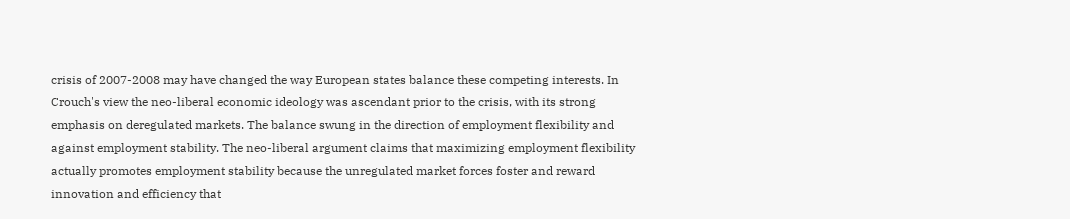crisis of 2007-2008 may have changed the way European states balance these competing interests. In Crouch's view the neo-liberal economic ideology was ascendant prior to the crisis, with its strong emphasis on deregulated markets. The balance swung in the direction of employment flexibility and against employment stability. The neo-liberal argument claims that maximizing employment flexibility actually promotes employment stability because the unregulated market forces foster and reward innovation and efficiency that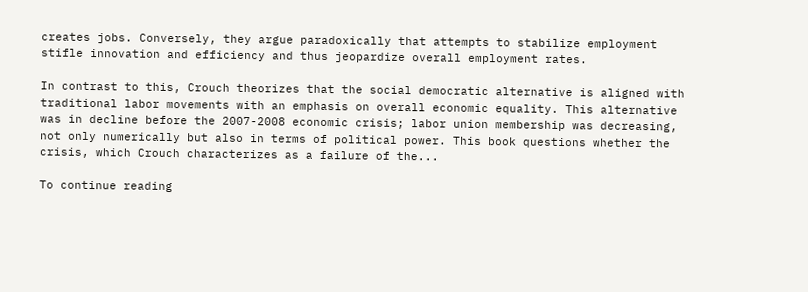creates jobs. Conversely, they argue paradoxically that attempts to stabilize employment stifle innovation and efficiency and thus jeopardize overall employment rates.

In contrast to this, Crouch theorizes that the social democratic alternative is aligned with traditional labor movements with an emphasis on overall economic equality. This alternative was in decline before the 2007-2008 economic crisis; labor union membership was decreasing, not only numerically but also in terms of political power. This book questions whether the crisis, which Crouch characterizes as a failure of the...

To continue reading